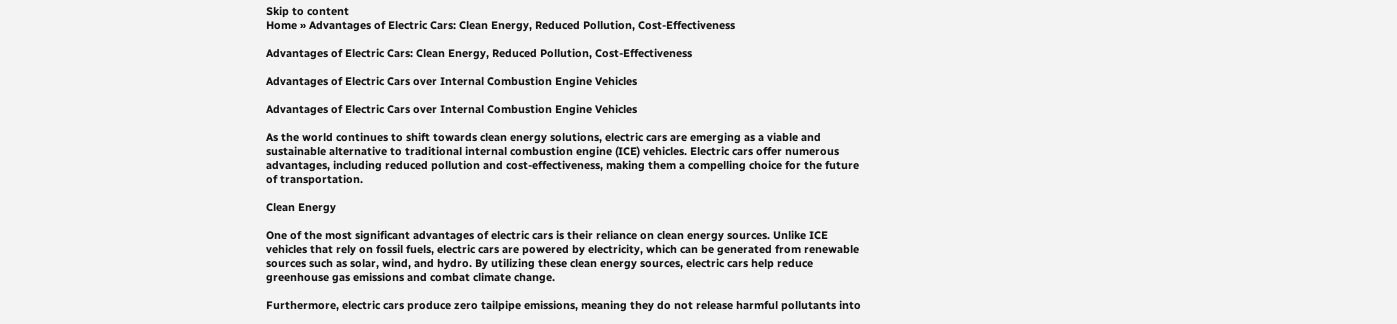Skip to content
Home » Advantages of Electric Cars: Clean Energy, Reduced Pollution, Cost-Effectiveness

Advantages of Electric Cars: Clean Energy, Reduced Pollution, Cost-Effectiveness

Advantages of Electric Cars over Internal Combustion Engine Vehicles

Advantages of Electric Cars over Internal Combustion Engine Vehicles

As the world continues to shift towards clean energy solutions, electric cars are emerging as a viable and sustainable alternative to traditional internal combustion engine (ICE) vehicles. Electric cars offer numerous advantages, including reduced pollution and cost-effectiveness, making them a compelling choice for the future of transportation.

Clean Energy

One of the most significant advantages of electric cars is their reliance on clean energy sources. Unlike ICE vehicles that rely on fossil fuels, electric cars are powered by electricity, which can be generated from renewable sources such as solar, wind, and hydro. By utilizing these clean energy sources, electric cars help reduce greenhouse gas emissions and combat climate change.

Furthermore, electric cars produce zero tailpipe emissions, meaning they do not release harmful pollutants into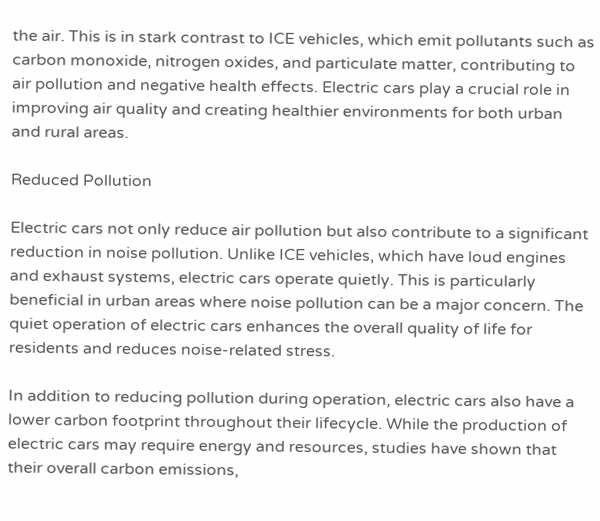the air. This is in stark contrast to ICE vehicles, which emit pollutants such as carbon monoxide, nitrogen oxides, and particulate matter, contributing to air pollution and negative health effects. Electric cars play a crucial role in improving air quality and creating healthier environments for both urban and rural areas.

Reduced Pollution

Electric cars not only reduce air pollution but also contribute to a significant reduction in noise pollution. Unlike ICE vehicles, which have loud engines and exhaust systems, electric cars operate quietly. This is particularly beneficial in urban areas where noise pollution can be a major concern. The quiet operation of electric cars enhances the overall quality of life for residents and reduces noise-related stress.

In addition to reducing pollution during operation, electric cars also have a lower carbon footprint throughout their lifecycle. While the production of electric cars may require energy and resources, studies have shown that their overall carbon emissions,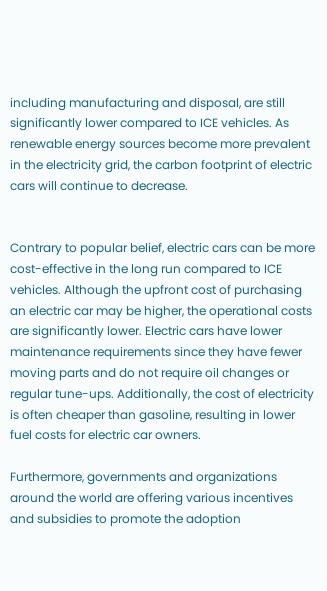including manufacturing and disposal, are still significantly lower compared to ICE vehicles. As renewable energy sources become more prevalent in the electricity grid, the carbon footprint of electric cars will continue to decrease.


Contrary to popular belief, electric cars can be more cost-effective in the long run compared to ICE vehicles. Although the upfront cost of purchasing an electric car may be higher, the operational costs are significantly lower. Electric cars have lower maintenance requirements since they have fewer moving parts and do not require oil changes or regular tune-ups. Additionally, the cost of electricity is often cheaper than gasoline, resulting in lower fuel costs for electric car owners.

Furthermore, governments and organizations around the world are offering various incentives and subsidies to promote the adoption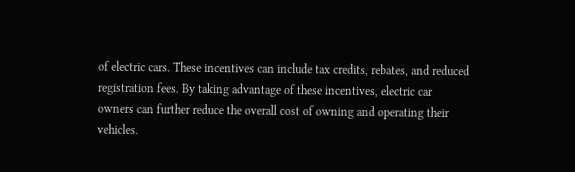of electric cars. These incentives can include tax credits, rebates, and reduced registration fees. By taking advantage of these incentives, electric car owners can further reduce the overall cost of owning and operating their vehicles.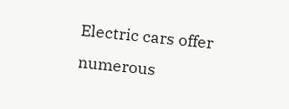Electric cars offer numerous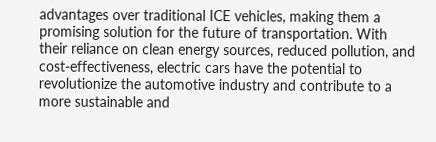advantages over traditional ICE vehicles, making them a promising solution for the future of transportation. With their reliance on clean energy sources, reduced pollution, and cost-effectiveness, electric cars have the potential to revolutionize the automotive industry and contribute to a more sustainable and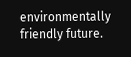environmentally friendly future.